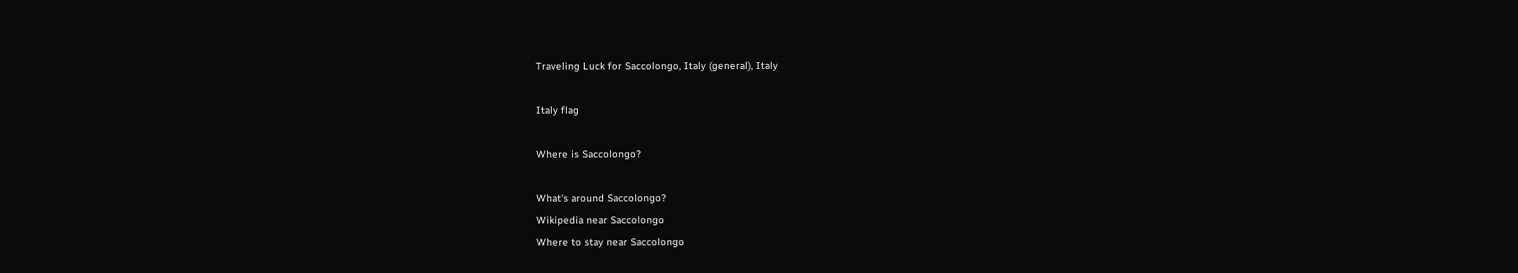Traveling Luck for Saccolongo, Italy (general), Italy

Italy flag

Where is Saccolongo?

What's around Saccolongo?
Wikipedia near Saccolongo
Where to stay near Saccolongo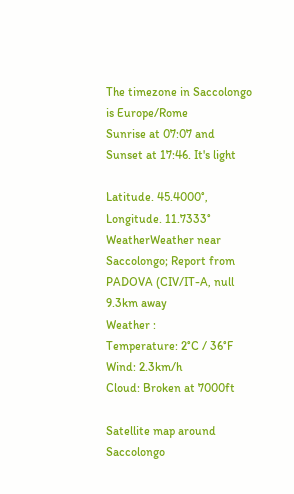The timezone in Saccolongo is Europe/Rome
Sunrise at 07:07 and Sunset at 17:46. It's light

Latitude. 45.4000°, Longitude. 11.7333°
WeatherWeather near Saccolongo; Report from PADOVA (CIV/IT-A, null 9.3km away
Weather :
Temperature: 2°C / 36°F
Wind: 2.3km/h
Cloud: Broken at 7000ft

Satellite map around Saccolongo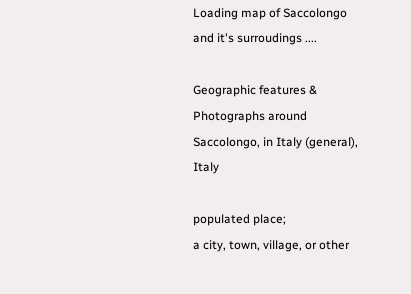Loading map of Saccolongo and it's surroudings ....

Geographic features & Photographs around Saccolongo, in Italy (general), Italy

populated place;
a city, town, village, or other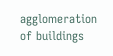agglomeration of buildings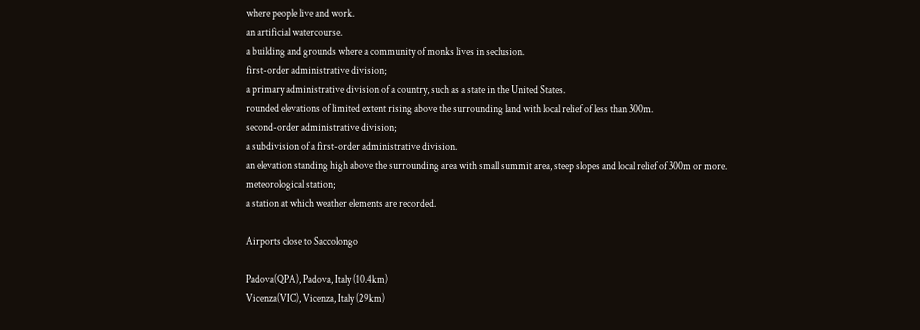where people live and work.
an artificial watercourse.
a building and grounds where a community of monks lives in seclusion.
first-order administrative division;
a primary administrative division of a country, such as a state in the United States.
rounded elevations of limited extent rising above the surrounding land with local relief of less than 300m.
second-order administrative division;
a subdivision of a first-order administrative division.
an elevation standing high above the surrounding area with small summit area, steep slopes and local relief of 300m or more.
meteorological station;
a station at which weather elements are recorded.

Airports close to Saccolongo

Padova(QPA), Padova, Italy (10.4km)
Vicenza(VIC), Vicenza, Italy (29km)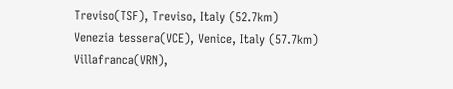Treviso(TSF), Treviso, Italy (52.7km)
Venezia tessera(VCE), Venice, Italy (57.7km)
Villafranca(VRN),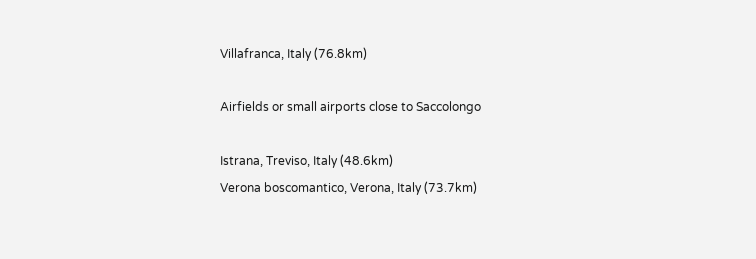Villafranca, Italy (76.8km)

Airfields or small airports close to Saccolongo

Istrana, Treviso, Italy (48.6km)
Verona boscomantico, Verona, Italy (73.7km)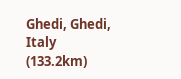Ghedi, Ghedi, Italy (133.2km)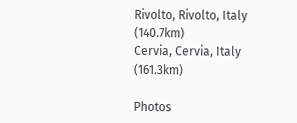Rivolto, Rivolto, Italy (140.7km)
Cervia, Cervia, Italy (161.3km)

Photos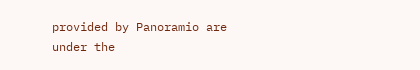provided by Panoramio are under the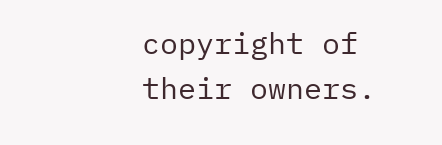copyright of their owners.